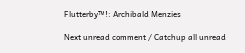Flutterby™!: Archibald Menzies

Next unread comment / Catchup all unread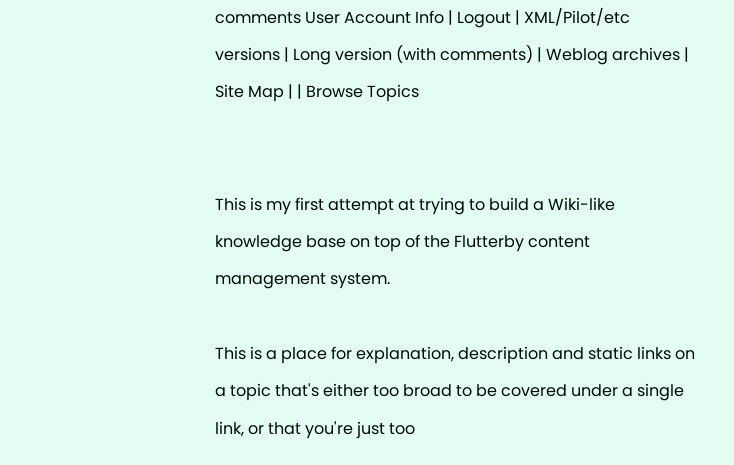comments User Account Info | Logout | XML/Pilot/etc versions | Long version (with comments) | Weblog archives | Site Map | | Browse Topics


This is my first attempt at trying to build a Wiki-like knowledge base on top of the Flutterby content management system.

This is a place for explanation, description and static links on a topic that's either too broad to be covered under a single link, or that you're just too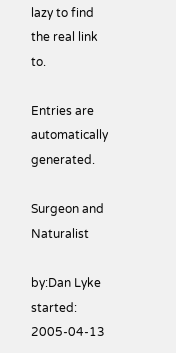lazy to find the real link to.

Entries are automatically generated.

Surgeon and Naturalist

by:Dan Lyke started: 2005-04-13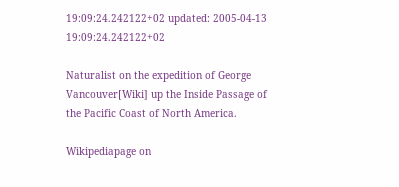19:09:24.242122+02 updated: 2005-04-13 19:09:24.242122+02

Naturalist on the expedition of George Vancouver[Wiki] up the Inside Passage of the Pacific Coast of North America.

Wikipediapage on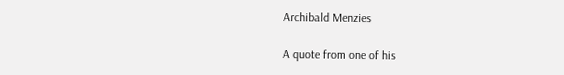Archibald Menzies

A quote from one of his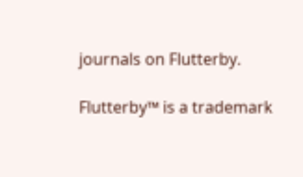journals on Flutterby.

Flutterby™ is a trademark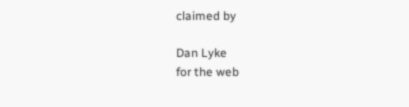claimed by

Dan Lyke
for the web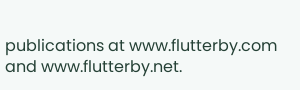publications at www.flutterby.com and www.flutterby.net.